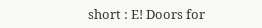short : E! Doors for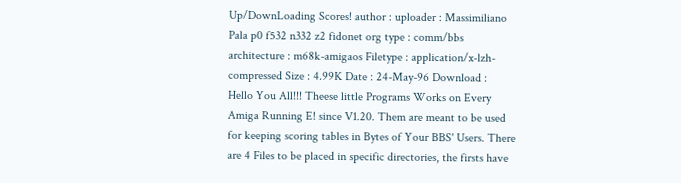Up/DownLoading Scores! author : uploader : Massimiliano Pala p0 f532 n332 z2 fidonet org type : comm/bbs architecture : m68k-amigaos Filetype : application/x-lzh-compressed Size : 4.99K Date : 24-May-96 Download :
Hello You All!!! Theese little Programs Works on Every Amiga Running E! since V1.20. Them are meant to be used for keeping scoring tables in Bytes of Your BBS' Users. There are 4 Files to be placed in specific directories, the firsts have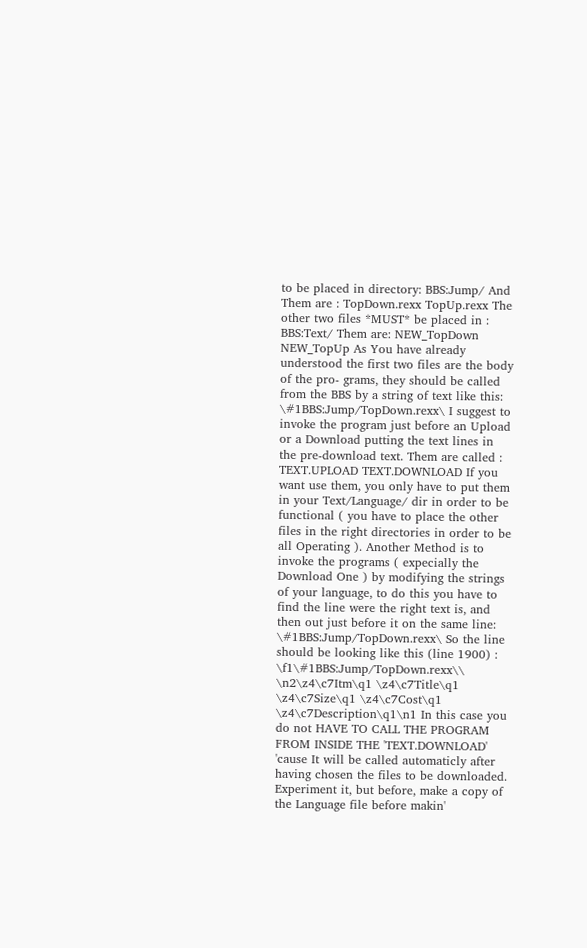to be placed in directory: BBS:Jump/ And Them are : TopDown.rexx TopUp.rexx The other two files *MUST* be placed in : BBS:Text/ Them are: NEW_TopDown NEW_TopUp As You have already understood the first two files are the body of the pro- grams, they should be called from the BBS by a string of text like this: \#1BBS:Jump/TopDown.rexx\ I suggest to invoke the program just before an Upload or a Download putting the text lines in the pre-download text. Them are called : TEXT.UPLOAD TEXT.DOWNLOAD If you want use them, you only have to put them in your Text/Language/ dir in order to be functional ( you have to place the other files in the right directories in order to be all Operating ). Another Method is to invoke the programs ( expecially the Download One ) by modifying the strings of your language, to do this you have to find the line were the right text is, and then out just before it on the same line: \#1BBS:Jump/TopDown.rexx\ So the line should be looking like this (line 1900) : \f1\#1BBS:Jump/TopDown.rexx\\ \n2\z4\c7Itm\q1 \z4\c7Title\q1 \z4\c7Size\q1 \z4\c7Cost\q1 \z4\c7Description\q1\n1 In this case you do not HAVE TO CALL THE PROGRAM FROM INSIDE THE 'TEXT.DOWNLOAD' 'cause It will be called automaticly after having chosen the files to be downloaded. Experiment it, but before, make a copy of the Language file before makin'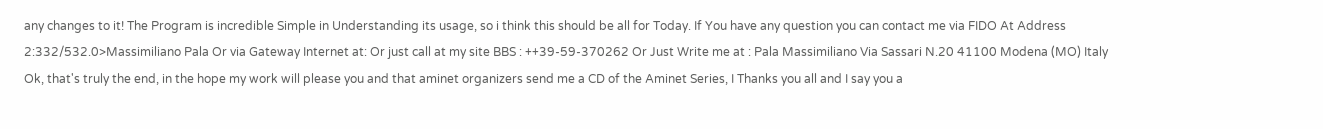any changes to it! The Program is incredible Simple in Understanding its usage, so i think this should be all for Today. If You have any question you can contact me via FIDO At Address 2:332/532.0>Massimiliano Pala Or via Gateway Internet at: Or just call at my site BBS : ++39-59-370262 Or Just Write me at : Pala Massimiliano Via Sassari N.20 41100 Modena (MO) Italy Ok, that's truly the end, in the hope my work will please you and that aminet organizers send me a CD of the Aminet Series, I Thanks you all and I say you a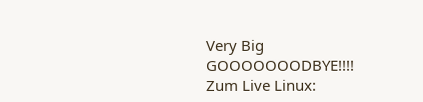Very Big GOOOOOOODBYE!!!!
Zum Live Linux: